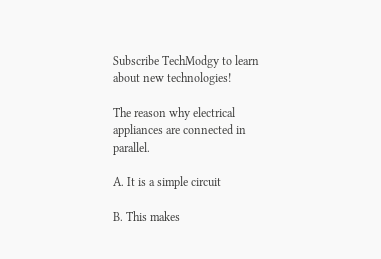Subscribe TechModgy to learn about new technologies!

The reason why electrical appliances are connected in parallel.

A. It is a simple circuit

B. This makes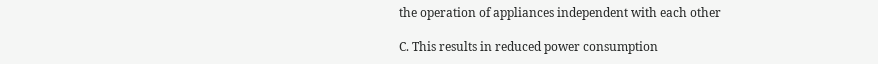the operation of appliances independent with each other

C. This results in reduced power consumption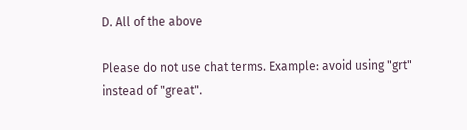D. All of the above

Please do not use chat terms. Example: avoid using "grt" instead of "great".